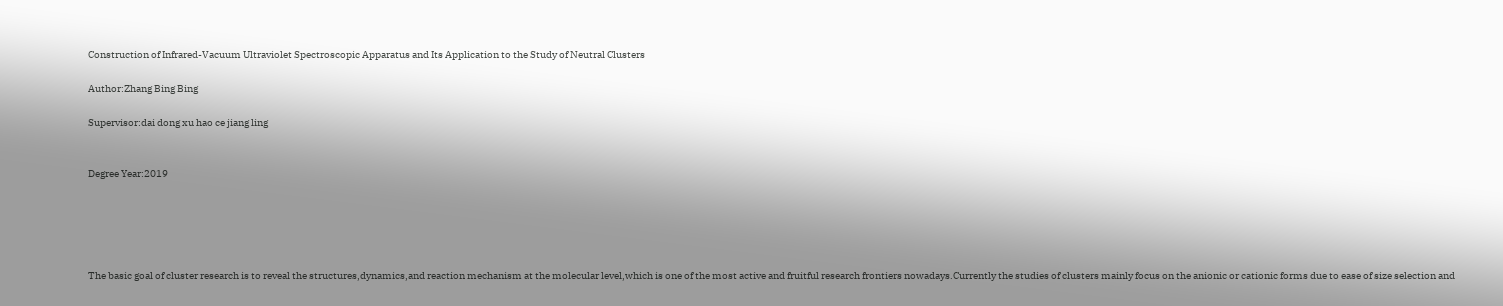Construction of Infrared-Vacuum Ultraviolet Spectroscopic Apparatus and Its Application to the Study of Neutral Clusters

Author:Zhang Bing Bing

Supervisor:dai dong xu hao ce jiang ling


Degree Year:2019





The basic goal of cluster research is to reveal the structures,dynamics,and reaction mechanism at the molecular level,which is one of the most active and fruitful research frontiers nowadays.Currently the studies of clusters mainly focus on the anionic or cationic forms due to ease of size selection and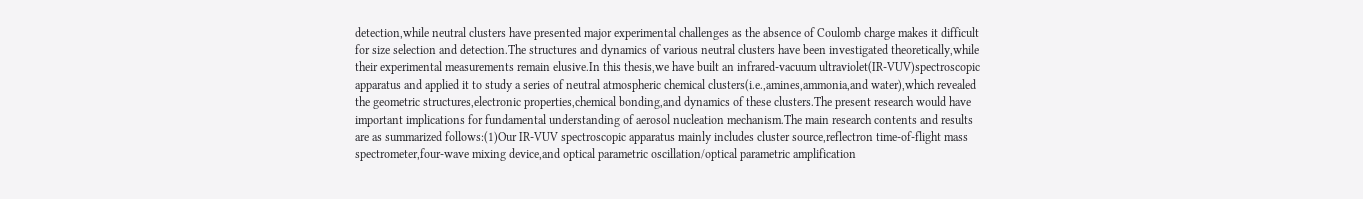detection,while neutral clusters have presented major experimental challenges as the absence of Coulomb charge makes it difficult for size selection and detection.The structures and dynamics of various neutral clusters have been investigated theoretically,while their experimental measurements remain elusive.In this thesis,we have built an infrared-vacuum ultraviolet(IR-VUV)spectroscopic apparatus and applied it to study a series of neutral atmospheric chemical clusters(i.e.,amines,ammonia,and water),which revealed the geometric structures,electronic properties,chemical bonding,and dynamics of these clusters.The present research would have important implications for fundamental understanding of aerosol nucleation mechanism.The main research contents and results are as summarized follows:(1)Our IR-VUV spectroscopic apparatus mainly includes cluster source,reflectron time-of-flight mass spectrometer,four-wave mixing device,and optical parametric oscillation/optical parametric amplification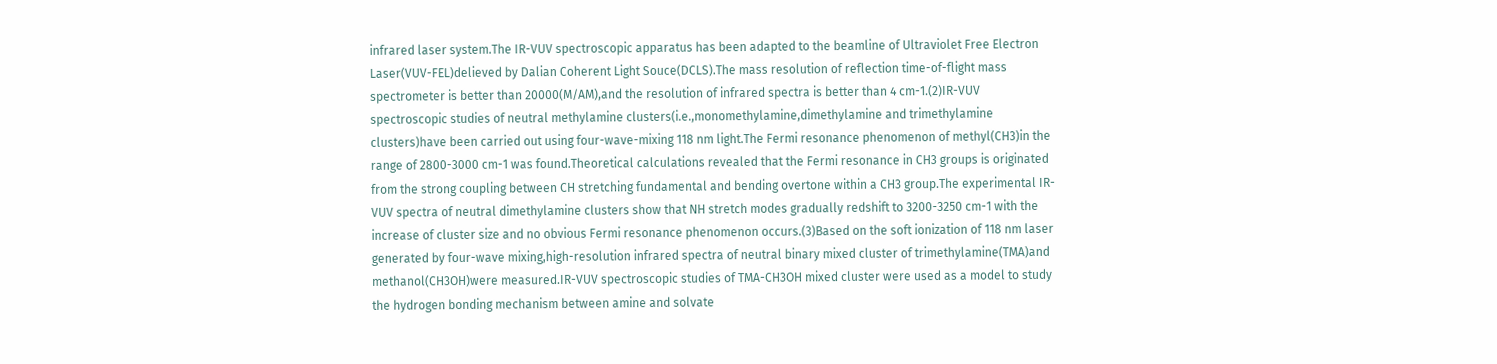infrared laser system.The IR-VUV spectroscopic apparatus has been adapted to the beamline of Ultraviolet Free Electron Laser(VUV-FEL)delieved by Dalian Coherent Light Souce(DCLS).The mass resolution of reflection time-of-flight mass spectrometer is better than 20000(M/AM),and the resolution of infrared spectra is better than 4 cm-1.(2)IR-VUV spectroscopic studies of neutral methylamine clusters(i.e.,monomethylamine,dimethylamine and trimethylamine clusters)have been carried out using four-wave-mixing 118 nm light.The Fermi resonance phenomenon of methyl(CH3)in the range of 2800-3000 cm-1 was found.Theoretical calculations revealed that the Fermi resonance in CH3 groups is originated from the strong coupling between CH stretching fundamental and bending overtone within a CH3 group.The experimental IR-VUV spectra of neutral dimethylamine clusters show that NH stretch modes gradually redshift to 3200-3250 cm-1 with the increase of cluster size and no obvious Fermi resonance phenomenon occurs.(3)Based on the soft ionization of 118 nm laser generated by four-wave mixing,high-resolution infrared spectra of neutral binary mixed cluster of trimethylamine(TMA)and methanol(CH3OH)were measured.IR-VUV spectroscopic studies of TMA-CH3OH mixed cluster were used as a model to study the hydrogen bonding mechanism between amine and solvate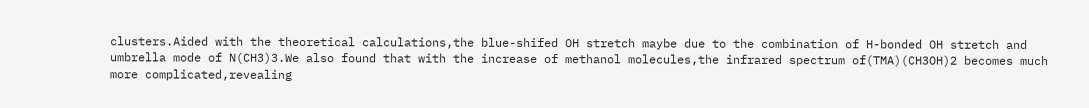clusters.Aided with the theoretical calculations,the blue-shifed OH stretch maybe due to the combination of H-bonded OH stretch and umbrella mode of N(CH3)3.We also found that with the increase of methanol molecules,the infrared spectrum of(TMA)(CH3OH)2 becomes much more complicated,revealing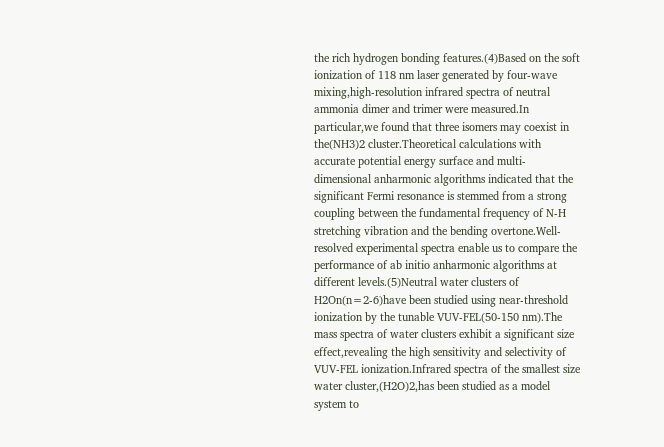the rich hydrogen bonding features.(4)Based on the soft ionization of 118 nm laser generated by four-wave mixing,high-resolution infrared spectra of neutral ammonia dimer and trimer were measured.In particular,we found that three isomers may coexist in the(NH3)2 cluster.Theoretical calculations with accurate potential energy surface and multi-dimensional anharmonic algorithms indicated that the significant Fermi resonance is stemmed from a strong coupling between the fundamental frequency of N-H stretching vibration and the bending overtone.Well-resolved experimental spectra enable us to compare the performance of ab initio anharmonic algorithms at different levels.(5)Neutral water clusters of H2On(n=2-6)have been studied using near-threshold ionization by the tunable VUV-FEL(50-150 nm).The mass spectra of water clusters exhibit a significant size effect,revealing the high sensitivity and selectivity of VUV-FEL ionization.Infrared spectra of the smallest size water cluster,(H2O)2,has been studied as a model system to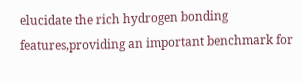elucidate the rich hydrogen bonding features,providing an important benchmark for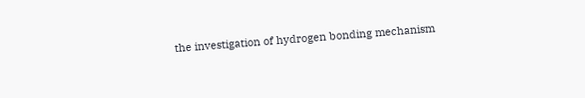the investigation of hydrogen bonding mechanism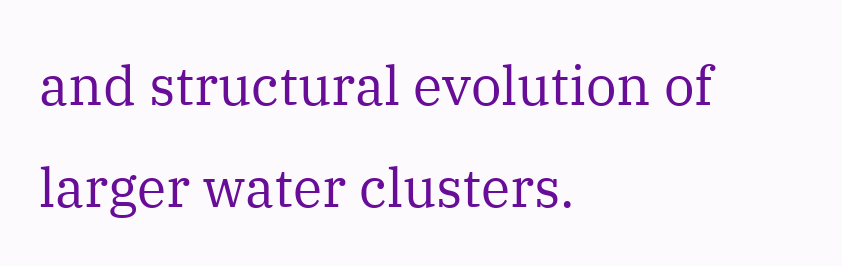and structural evolution of larger water clusters.